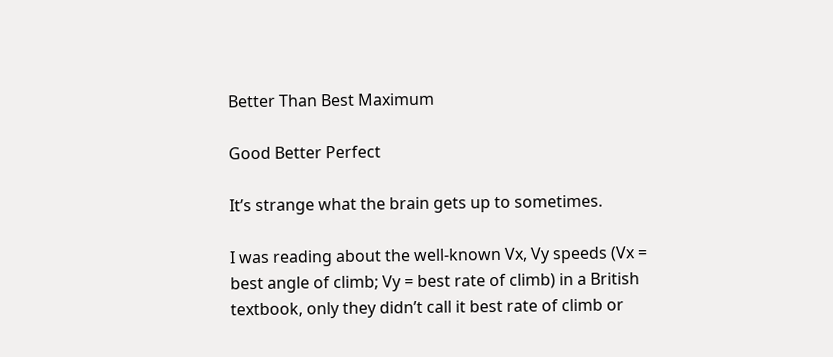Better Than Best Maximum

Good Better Perfect

It’s strange what the brain gets up to sometimes.

I was reading about the well-known Vx, Vy speeds (Vx = best angle of climb; Vy = best rate of climb) in a British textbook, only they didn’t call it best rate of climb or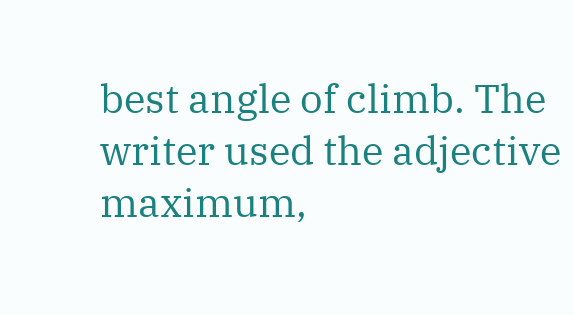best angle of climb. The writer used the adjective maximum,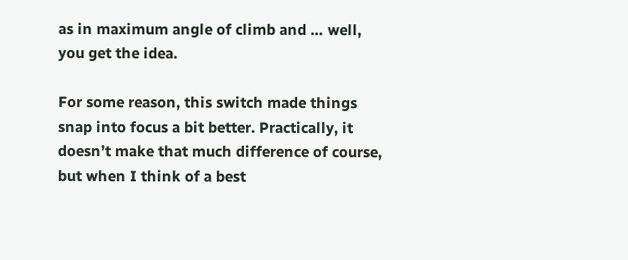as in maximum angle of climb and … well, you get the idea.

For some reason, this switch made things snap into focus a bit better. Practically, it doesn’t make that much difference of course, but when I think of a best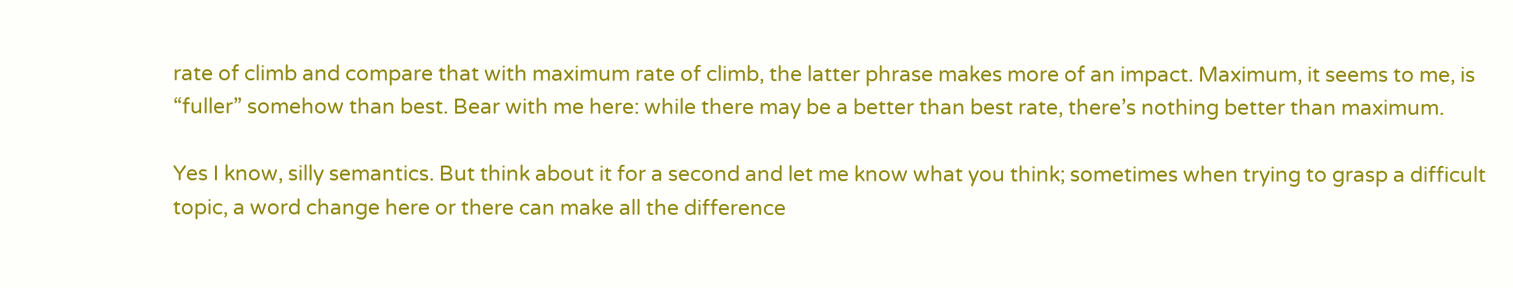rate of climb and compare that with maximum rate of climb, the latter phrase makes more of an impact. Maximum, it seems to me, is “fuller” somehow than best. Bear with me here: while there may be a better than best rate, there’s nothing better than maximum.

Yes I know, silly semantics. But think about it for a second and let me know what you think; sometimes when trying to grasp a difficult topic, a word change here or there can make all the difference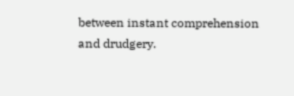between instant comprehension and drudgery.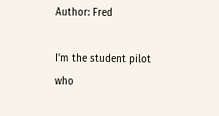Author: Fred

I'm the student pilot who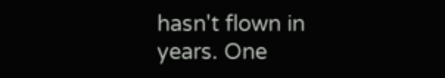hasn't flown in years. One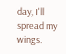day, I'll spread my wings.